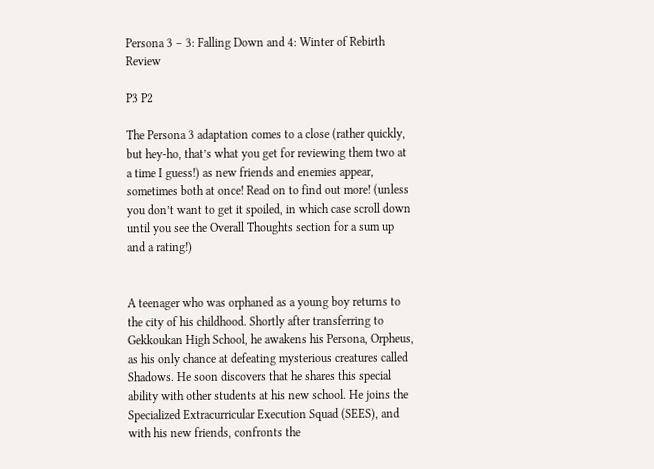Persona 3 – 3: Falling Down and 4: Winter of Rebirth Review

P3 P2

The Persona 3 adaptation comes to a close (rather quickly, but hey-ho, that’s what you get for reviewing them two at a time I guess!) as new friends and enemies appear, sometimes both at once! Read on to find out more! (unless you don’t want to get it spoiled, in which case scroll down until you see the Overall Thoughts section for a sum up and a rating!)


A teenager who was orphaned as a young boy returns to the city of his childhood. Shortly after transferring to Gekkoukan High School, he awakens his Persona, Orpheus, as his only chance at defeating mysterious creatures called Shadows. He soon discovers that he shares this special ability with other students at his new school. He joins the Specialized Extracurricular Execution Squad (SEES), and with his new friends, confronts the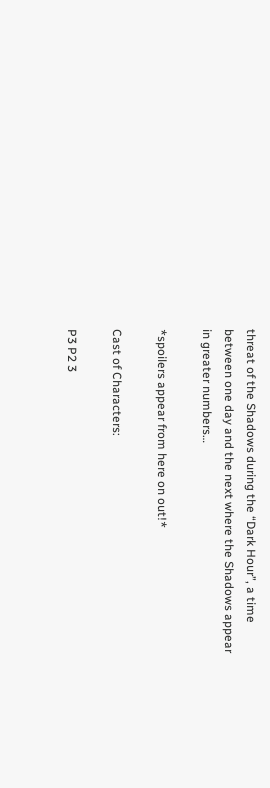threat of the Shadows during the “Dark Hour”, a time between one day and the next where the Shadows appear in greater numbers…

*spoilers appear from here on out!*

Cast of Characters:

P3 P2 3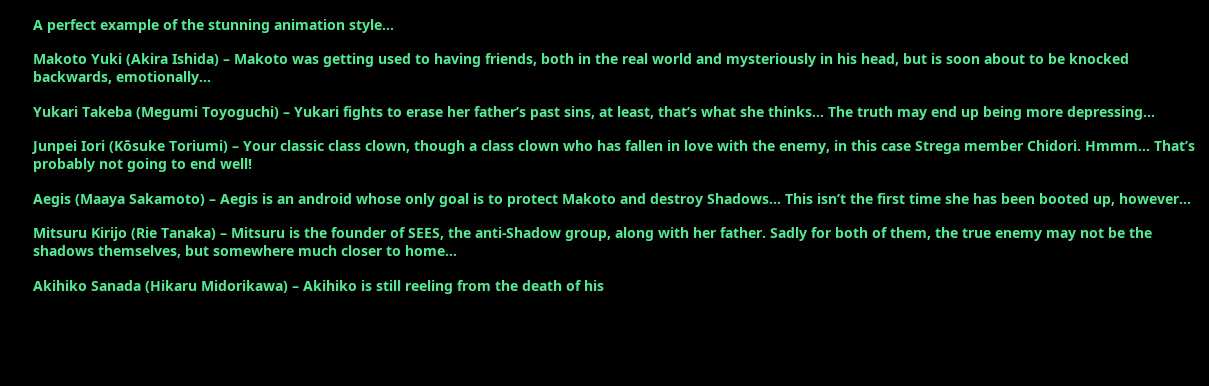A perfect example of the stunning animation style…

Makoto Yuki (Akira Ishida) – Makoto was getting used to having friends, both in the real world and mysteriously in his head, but is soon about to be knocked backwards, emotionally…

Yukari Takeba (Megumi Toyoguchi) – Yukari fights to erase her father’s past sins, at least, that’s what she thinks… The truth may end up being more depressing…

Junpei Iori (Kōsuke Toriumi) – Your classic class clown, though a class clown who has fallen in love with the enemy, in this case Strega member Chidori. Hmmm… That’s probably not going to end well!

Aegis (Maaya Sakamoto) – Aegis is an android whose only goal is to protect Makoto and destroy Shadows… This isn’t the first time she has been booted up, however…

Mitsuru Kirijo (Rie Tanaka) – Mitsuru is the founder of SEES, the anti-Shadow group, along with her father. Sadly for both of them, the true enemy may not be the shadows themselves, but somewhere much closer to home…

Akihiko Sanada (Hikaru Midorikawa) – Akihiko is still reeling from the death of his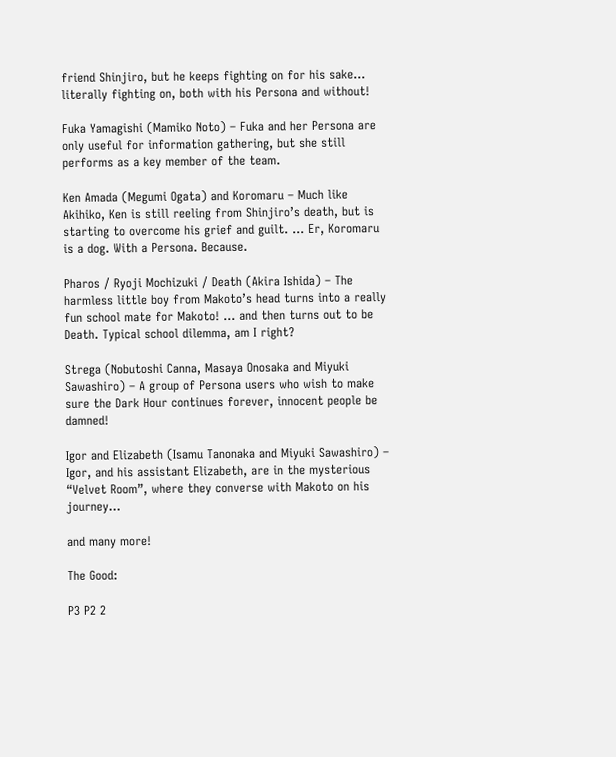friend Shinjiro, but he keeps fighting on for his sake… literally fighting on, both with his Persona and without!

Fuka Yamagishi (Mamiko Noto) – Fuka and her Persona are only useful for information gathering, but she still performs as a key member of the team.

Ken Amada (Megumi Ogata) and Koromaru – Much like Akihiko, Ken is still reeling from Shinjiro’s death, but is starting to overcome his grief and guilt. … Er, Koromaru is a dog. With a Persona. Because.

Pharos / Ryoji Mochizuki / Death (Akira Ishida) – The harmless little boy from Makoto’s head turns into a really fun school mate for Makoto! … and then turns out to be Death. Typical school dilemma, am I right?

Strega (Nobutoshi Canna, Masaya Onosaka and Miyuki Sawashiro) – A group of Persona users who wish to make sure the Dark Hour continues forever, innocent people be damned!

Igor and Elizabeth (Isamu Tanonaka and Miyuki Sawashiro) – Igor, and his assistant Elizabeth, are in the mysterious “Velvet Room”, where they converse with Makoto on his journey…

and many more!

The Good:

P3 P2 2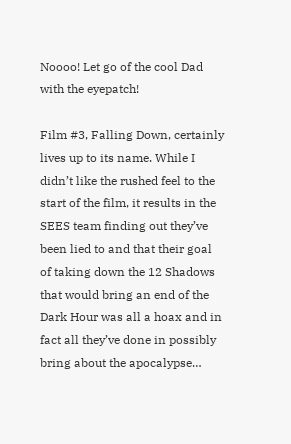Noooo! Let go of the cool Dad with the eyepatch!

Film #3, Falling Down, certainly lives up to its name. While I didn’t like the rushed feel to the start of the film, it results in the SEES team finding out they’ve been lied to and that their goal of taking down the 12 Shadows that would bring an end of the Dark Hour was all a hoax and in fact all they’ve done in possibly bring about the apocalypse…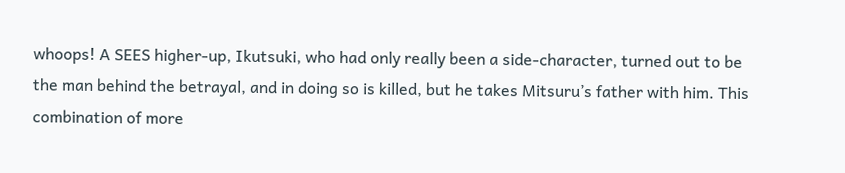whoops! A SEES higher-up, Ikutsuki, who had only really been a side-character, turned out to be the man behind the betrayal, and in doing so is killed, but he takes Mitsuru’s father with him. This combination of more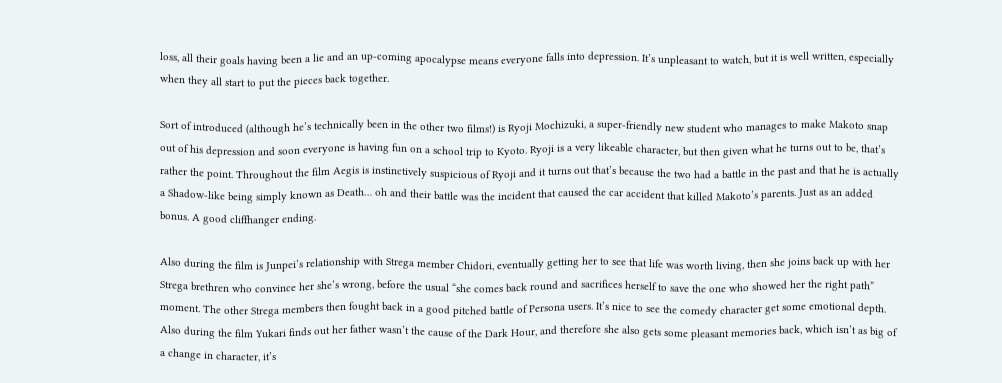loss, all their goals having been a lie and an up-coming apocalypse means everyone falls into depression. It’s unpleasant to watch, but it is well written, especially when they all start to put the pieces back together.

Sort of introduced (although he’s technically been in the other two films!) is Ryoji Mochizuki, a super-friendly new student who manages to make Makoto snap out of his depression and soon everyone is having fun on a school trip to Kyoto. Ryoji is a very likeable character, but then given what he turns out to be, that’s rather the point. Throughout the film Aegis is instinctively suspicious of Ryoji and it turns out that’s because the two had a battle in the past and that he is actually a Shadow-like being simply known as Death… oh and their battle was the incident that caused the car accident that killed Makoto’s parents. Just as an added bonus. A good cliffhanger ending.

Also during the film is Junpei’s relationship with Strega member Chidori, eventually getting her to see that life was worth living, then she joins back up with her Strega brethren who convince her she’s wrong, before the usual “she comes back round and sacrifices herself to save the one who showed her the right path” moment. The other Strega members then fought back in a good pitched battle of Persona users. It’s nice to see the comedy character get some emotional depth. Also during the film Yukari finds out her father wasn’t the cause of the Dark Hour, and therefore she also gets some pleasant memories back, which isn’t as big of a change in character, it’s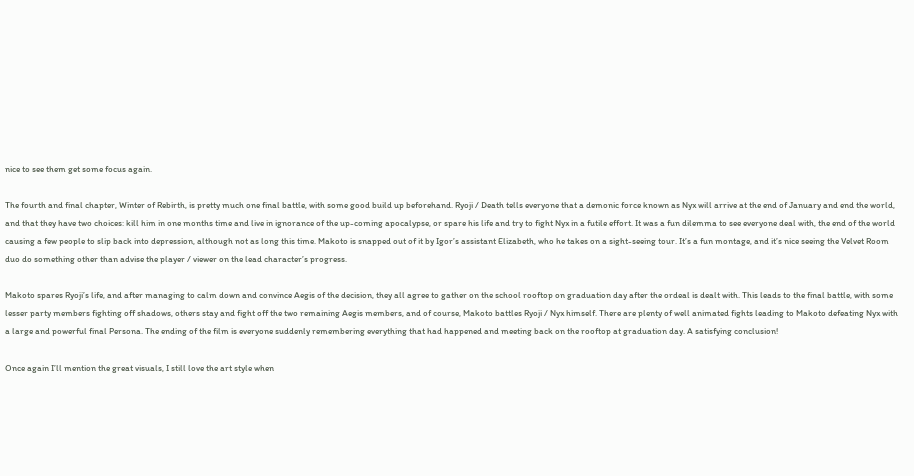nice to see them get some focus again.

The fourth and final chapter, Winter of Rebirth, is pretty much one final battle, with some good build up beforehand. Ryoji / Death tells everyone that a demonic force known as Nyx will arrive at the end of January and end the world, and that they have two choices: kill him in one months time and live in ignorance of the up-coming apocalypse, or spare his life and try to fight Nyx in a futile effort. It was a fun dilemma to see everyone deal with, the end of the world causing a few people to slip back into depression, although not as long this time. Makoto is snapped out of it by Igor’s assistant Elizabeth, who he takes on a sight-seeing tour. It’s a fun montage, and it’s nice seeing the Velvet Room duo do something other than advise the player / viewer on the lead character’s progress.

Makoto spares Ryoji’s life, and after managing to calm down and convince Aegis of the decision, they all agree to gather on the school rooftop on graduation day after the ordeal is dealt with. This leads to the final battle, with some lesser party members fighting off shadows, others stay and fight off the two remaining Aegis members, and of course, Makoto battles Ryoji / Nyx himself. There are plenty of well animated fights leading to Makoto defeating Nyx with a large and powerful final Persona. The ending of the film is everyone suddenly remembering everything that had happened and meeting back on the rooftop at graduation day. A satisfying conclusion!

Once again I’ll mention the great visuals, I still love the art style when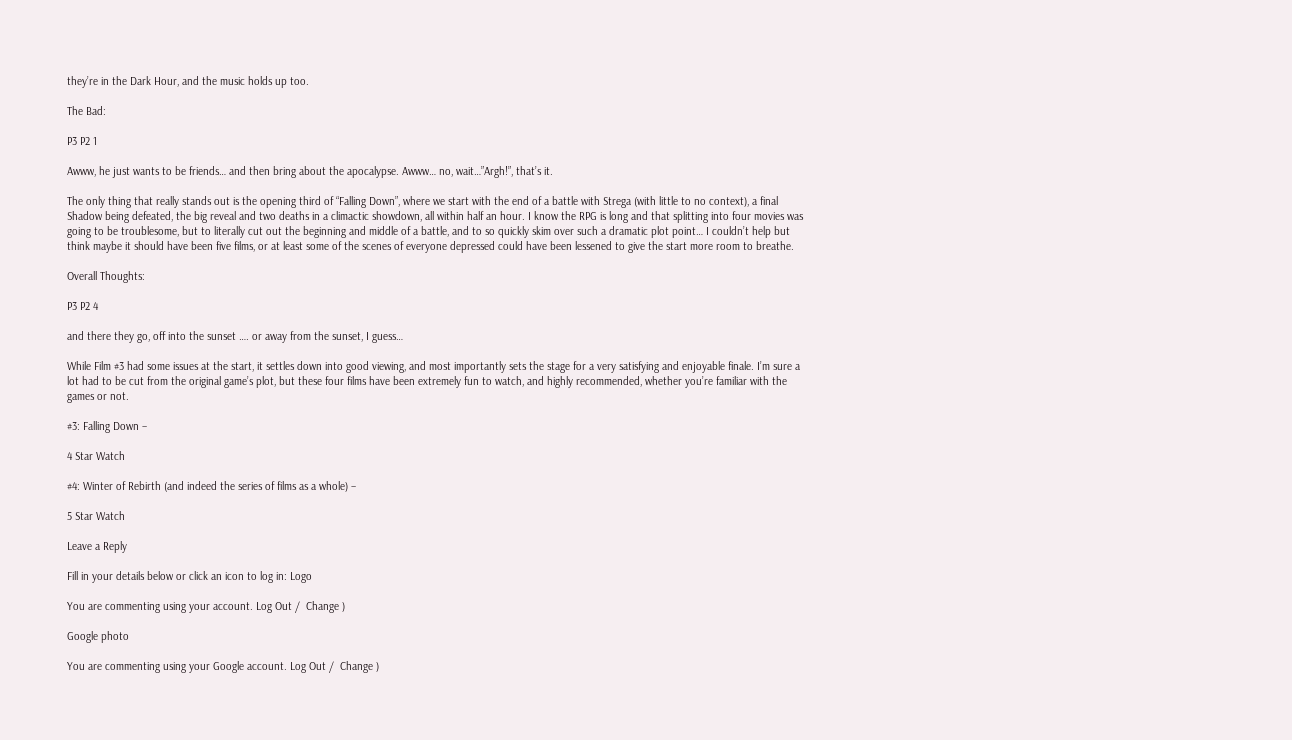they’re in the Dark Hour, and the music holds up too.

The Bad:

P3 P2 1

Awww, he just wants to be friends… and then bring about the apocalypse. Awww… no, wait…”Argh!”, that’s it.

The only thing that really stands out is the opening third of “Falling Down”, where we start with the end of a battle with Strega (with little to no context), a final Shadow being defeated, the big reveal and two deaths in a climactic showdown, all within half an hour. I know the RPG is long and that splitting into four movies was going to be troublesome, but to literally cut out the beginning and middle of a battle, and to so quickly skim over such a dramatic plot point… I couldn’t help but think maybe it should have been five films, or at least some of the scenes of everyone depressed could have been lessened to give the start more room to breathe.

Overall Thoughts:

P3 P2 4

and there they go, off into the sunset …. or away from the sunset, I guess…

While Film #3 had some issues at the start, it settles down into good viewing, and most importantly sets the stage for a very satisfying and enjoyable finale. I’m sure a lot had to be cut from the original game’s plot, but these four films have been extremely fun to watch, and highly recommended, whether you’re familiar with the games or not.

#3: Falling Down –

4 Star Watch

#4: Winter of Rebirth (and indeed the series of films as a whole) –

5 Star Watch

Leave a Reply

Fill in your details below or click an icon to log in: Logo

You are commenting using your account. Log Out /  Change )

Google photo

You are commenting using your Google account. Log Out /  Change )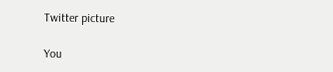Twitter picture

You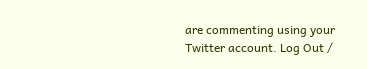are commenting using your Twitter account. Log Out /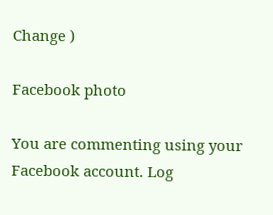Change )

Facebook photo

You are commenting using your Facebook account. Log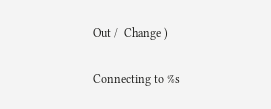Out /  Change )

Connecting to %s